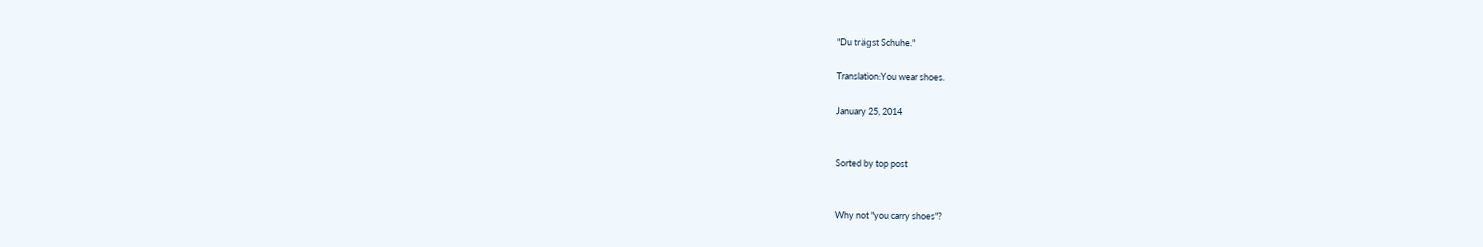"Du trägst Schuhe."

Translation:You wear shoes.

January 25, 2014


Sorted by top post


Why not "you carry shoes"?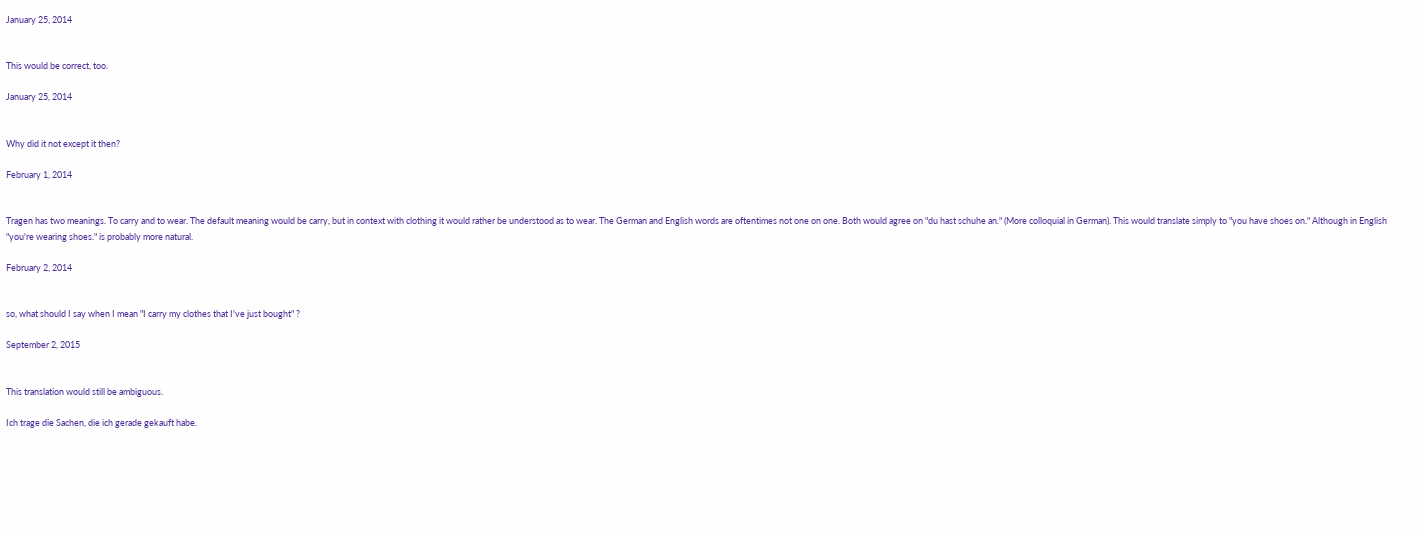January 25, 2014


This would be correct, too.

January 25, 2014


Why did it not except it then?

February 1, 2014


Tragen has two meanings. To carry and to wear. The default meaning would be carry, but in context with clothing it would rather be understood as to wear. The German and English words are oftentimes not one on one. Both would agree on "du hast schuhe an." (More colloquial in German). This would translate simply to "you have shoes on." Although in English "you're wearing shoes." is probably more natural.

February 2, 2014


so, what should I say when I mean "I carry my clothes that I've just bought" ?

September 2, 2015


This translation would still be ambiguous.

Ich trage die Sachen, die ich gerade gekauft habe.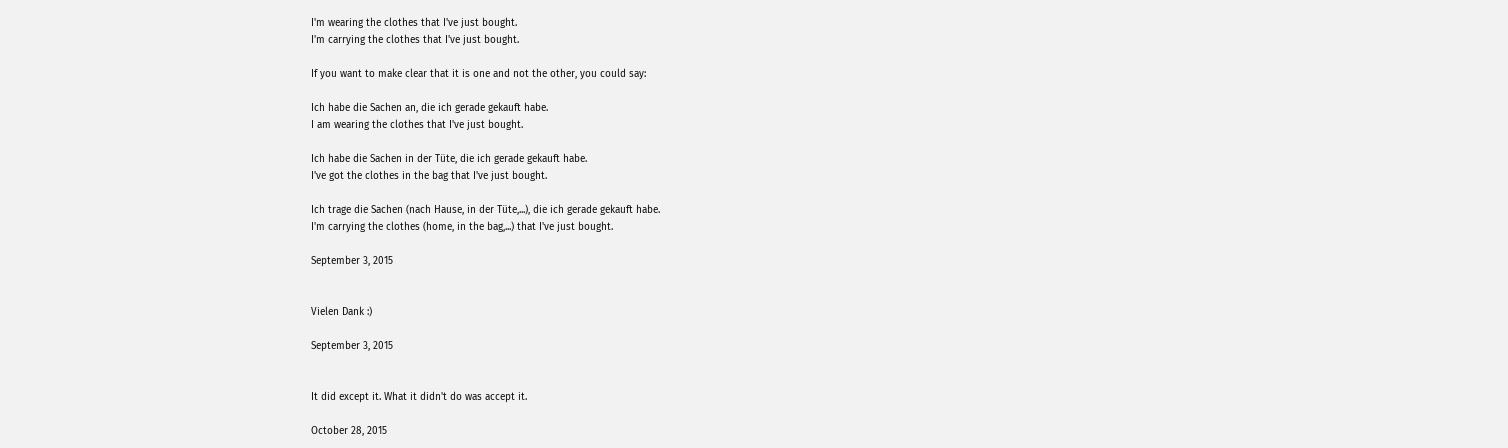I'm wearing the clothes that I've just bought.
I'm carrying the clothes that I've just bought.

If you want to make clear that it is one and not the other, you could say:

Ich habe die Sachen an, die ich gerade gekauft habe.
I am wearing the clothes that I've just bought.

Ich habe die Sachen in der Tüte, die ich gerade gekauft habe.
I've got the clothes in the bag that I've just bought.

Ich trage die Sachen (nach Hause, in der Tüte,...), die ich gerade gekauft habe.
I'm carrying the clothes (home, in the bag,...) that I've just bought.

September 3, 2015


Vielen Dank :)

September 3, 2015


It did except it. What it didn't do was accept it.

October 28, 2015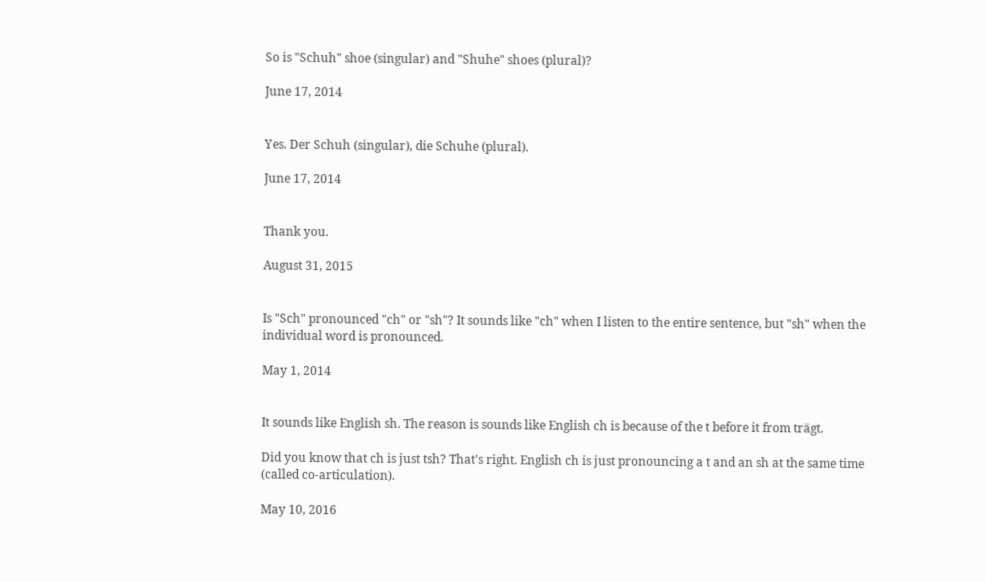So is "Schuh" shoe (singular) and "Shuhe" shoes (plural)?

June 17, 2014


Yes. Der Schuh (singular), die Schuhe (plural).

June 17, 2014


Thank you.

August 31, 2015


Is "Sch" pronounced "ch" or "sh"? It sounds like "ch" when I listen to the entire sentence, but "sh" when the individual word is pronounced.

May 1, 2014


It sounds like English sh. The reason is sounds like English ch is because of the t before it from trägt.

Did you know that ch is just tsh? That's right. English ch is just pronouncing a t and an sh at the same time (called co-articulation).

May 10, 2016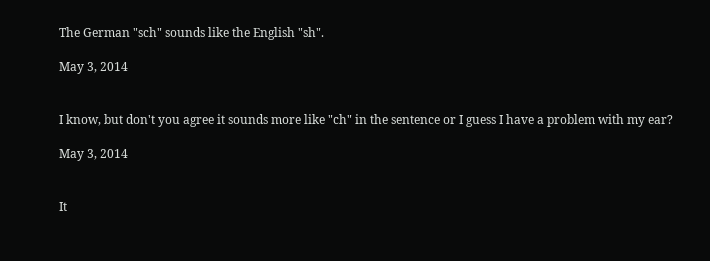The German "sch" sounds like the English "sh".

May 3, 2014


I know, but don't you agree it sounds more like "ch" in the sentence or I guess I have a problem with my ear?

May 3, 2014


It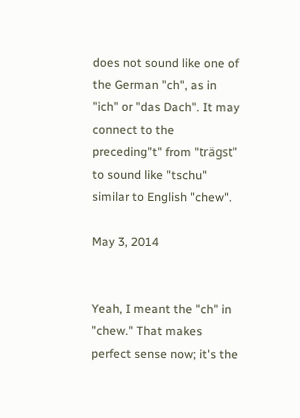does not sound like one of the German "ch", as in "ich" or "das Dach". It may connect to the preceding"t" from "trägst" to sound like "tschu" similar to English "chew".

May 3, 2014


Yeah, I meant the "ch" in "chew." That makes perfect sense now; it's the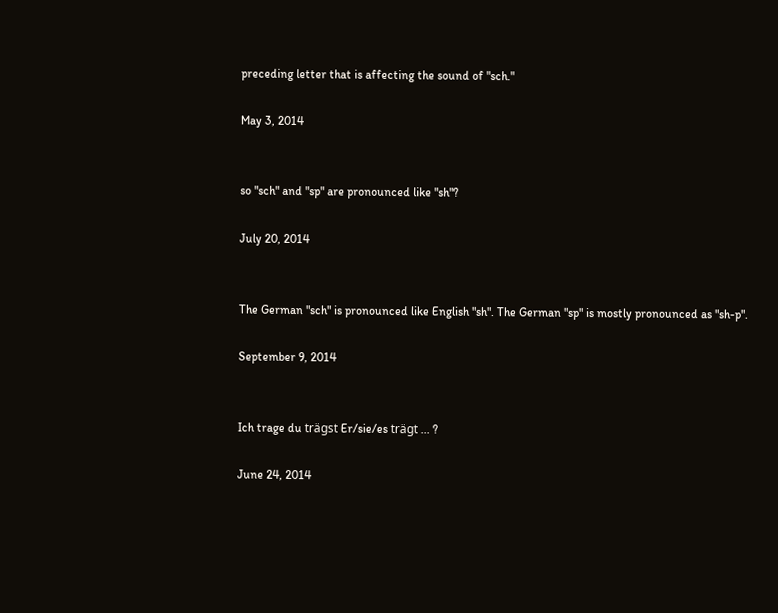preceding letter that is affecting the sound of "sch."

May 3, 2014


so "sch" and "sp" are pronounced like "sh"?

July 20, 2014


The German "sch" is pronounced like English "sh". The German "sp" is mostly pronounced as "sh-p".

September 9, 2014


Ich trage du trägst Er/sie/es trägt ... ?

June 24, 2014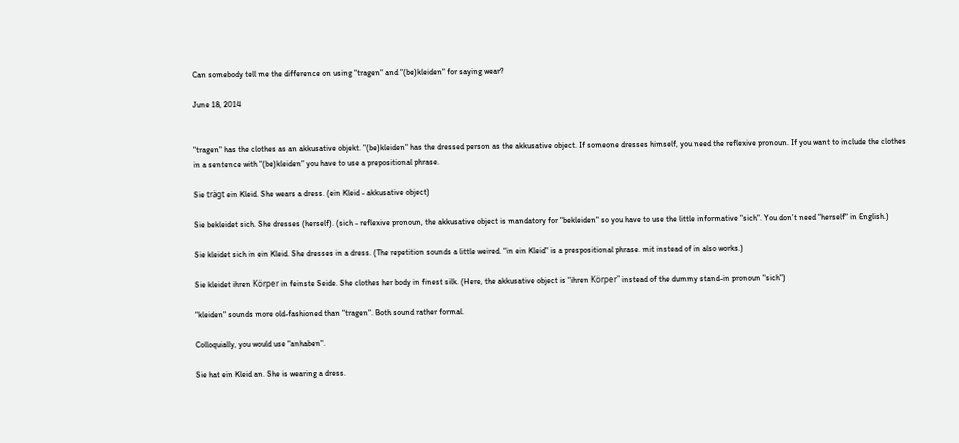Can somebody tell me the difference on using "tragen" and "(be)kleiden" for saying wear?

June 18, 2014


"tragen" has the clothes as an akkusative objekt. "(be)kleiden" has the dressed person as the akkusative object. If someone dresses himself, you need the reflexive pronoun. If you want to include the clothes in a sentence with "(be)kleiden" you have to use a prepositional phrase.

Sie trägt ein Kleid. She wears a dress. (ein Kleid - akkusative object)

Sie bekleidet sich. She dresses (herself). (sich - reflexive pronoun, the akkusative object is mandatory for "bekleiden" so you have to use the little informative "sich". You don't need "herself" in English.)

Sie kleidet sich in ein Kleid. She dresses in a dress. (The repetition sounds a little weired. "in ein Kleid" is a prespositional phrase. mit instead of in also works.)

Sie kleidet ihren Körper in feinste Seide. She clothes her body in finest silk. (Here, the akkusative object is "ihren Körper" instead of the dummy stand-in pronoun "sich")

"kleiden" sounds more old-fashioned than "tragen". Both sound rather formal.

Colloquially, you would use "anhaben".

Sie hat ein Kleid an. She is wearing a dress.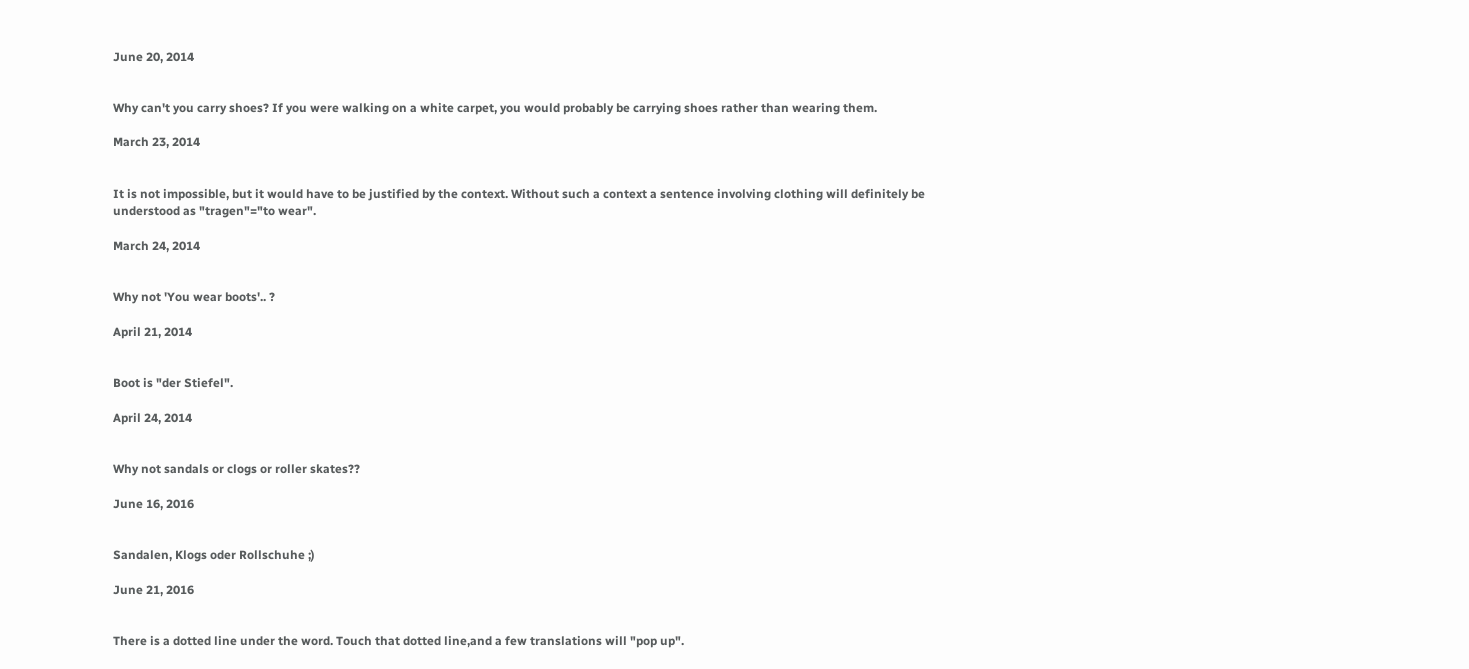June 20, 2014


Why can't you carry shoes? If you were walking on a white carpet, you would probably be carrying shoes rather than wearing them.

March 23, 2014


It is not impossible, but it would have to be justified by the context. Without such a context a sentence involving clothing will definitely be understood as "tragen"="to wear".

March 24, 2014


Why not 'You wear boots'.. ?

April 21, 2014


Boot is "der Stiefel".

April 24, 2014


Why not sandals or clogs or roller skates??

June 16, 2016


Sandalen, Klogs oder Rollschuhe ;)

June 21, 2016


There is a dotted line under the word. Touch that dotted line,and a few translations will "pop up".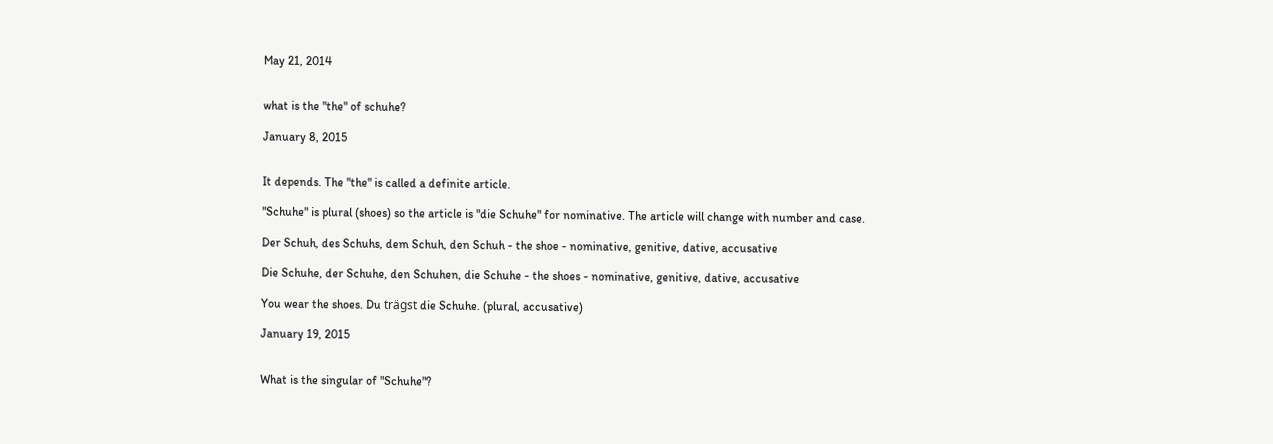May 21, 2014


what is the "the" of schuhe?

January 8, 2015


It depends. The "the" is called a definite article.

"Schuhe" is plural (shoes) so the article is "die Schuhe" for nominative. The article will change with number and case.

Der Schuh, des Schuhs, dem Schuh, den Schuh - the shoe - nominative, genitive, dative, accusative

Die Schuhe, der Schuhe, den Schuhen, die Schuhe - the shoes - nominative, genitive, dative, accusative

You wear the shoes. Du trägst die Schuhe. (plural, accusative)

January 19, 2015


What is the singular of "Schuhe"?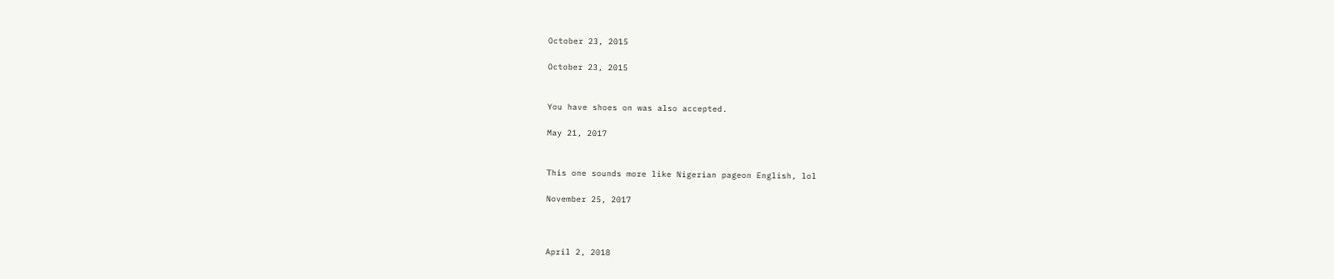October 23, 2015

October 23, 2015


You have shoes on was also accepted.

May 21, 2017


This one sounds more like Nigerian pageon English, lol

November 25, 2017



April 2, 2018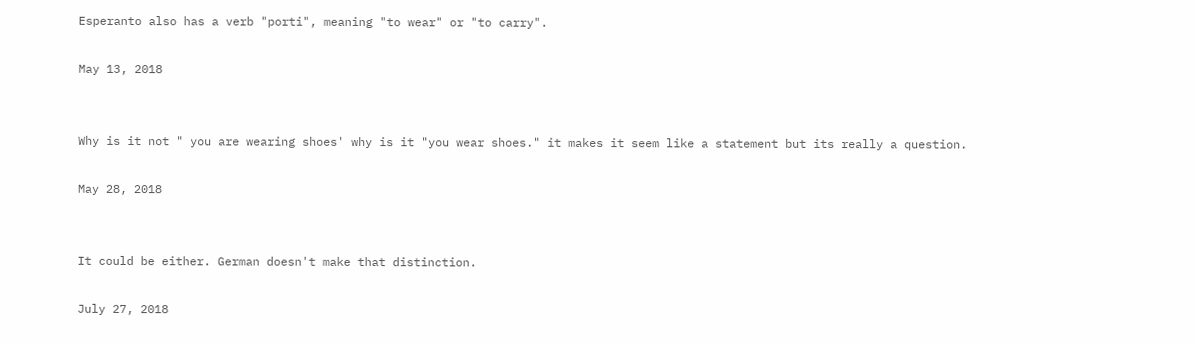Esperanto also has a verb "porti", meaning "to wear" or "to carry".

May 13, 2018


Why is it not " you are wearing shoes' why is it "you wear shoes." it makes it seem like a statement but its really a question.

May 28, 2018


It could be either. German doesn't make that distinction.

July 27, 2018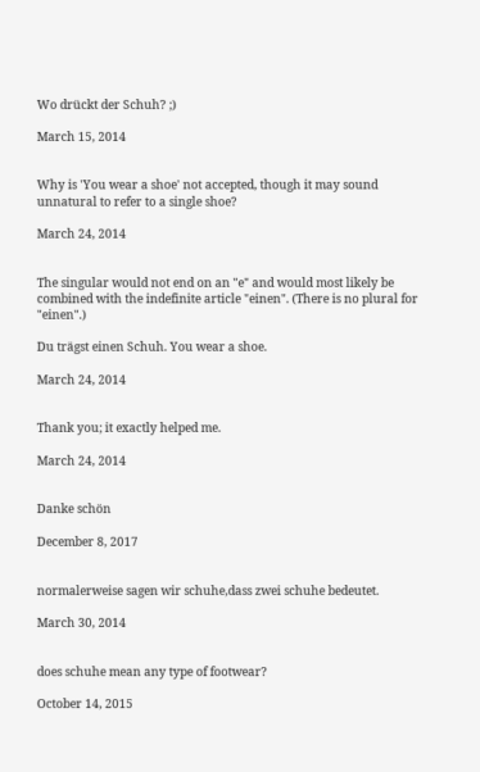Wo drückt der Schuh? ;)

March 15, 2014


Why is 'You wear a shoe' not accepted, though it may sound unnatural to refer to a single shoe?

March 24, 2014


The singular would not end on an "e" and would most likely be combined with the indefinite article "einen". (There is no plural for "einen".)

Du trägst einen Schuh. You wear a shoe.

March 24, 2014


Thank you; it exactly helped me.

March 24, 2014


Danke schön

December 8, 2017


normalerweise sagen wir schuhe,dass zwei schuhe bedeutet.

March 30, 2014


does schuhe mean any type of footwear?

October 14, 2015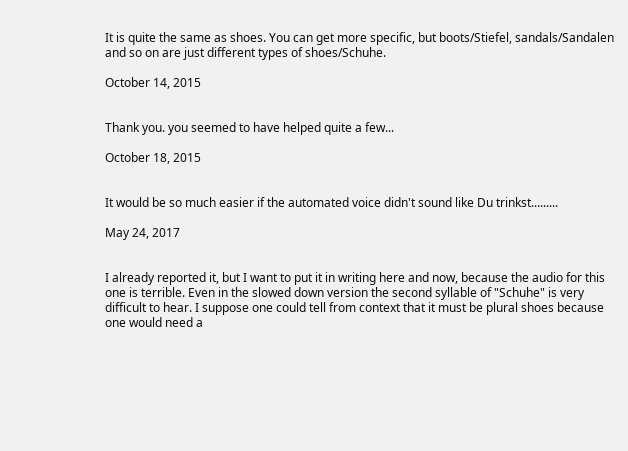It is quite the same as shoes. You can get more specific, but boots/Stiefel, sandals/Sandalen and so on are just different types of shoes/Schuhe.

October 14, 2015


Thank you. you seemed to have helped quite a few...

October 18, 2015


It would be so much easier if the automated voice didn't sound like Du trinkst.........

May 24, 2017


I already reported it, but I want to put it in writing here and now, because the audio for this one is terrible. Even in the slowed down version the second syllable of "Schuhe" is very difficult to hear. I suppose one could tell from context that it must be plural shoes because one would need a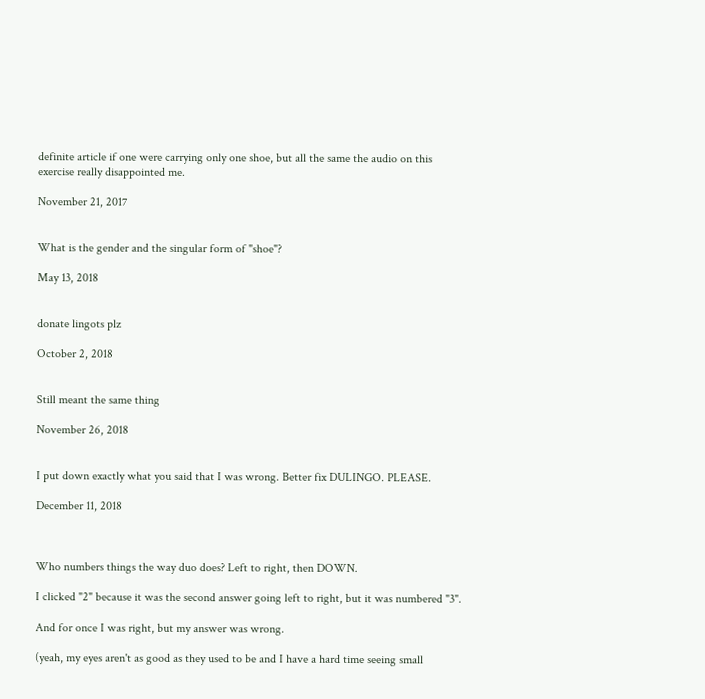definite article if one were carrying only one shoe, but all the same the audio on this exercise really disappointed me.

November 21, 2017


What is the gender and the singular form of "shoe"?

May 13, 2018


donate lingots plz

October 2, 2018


Still meant the same thing

November 26, 2018


I put down exactly what you said that I was wrong. Better fix DULINGO. PLEASE.

December 11, 2018



Who numbers things the way duo does? Left to right, then DOWN.

I clicked "2" because it was the second answer going left to right, but it was numbered "3".

And for once I was right, but my answer was wrong.

(yeah, my eyes aren't as good as they used to be and I have a hard time seeing small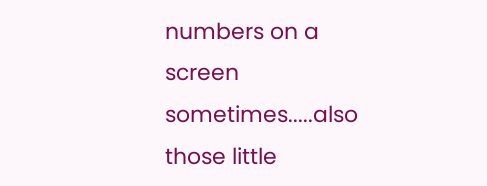numbers on a screen sometimes.....also those little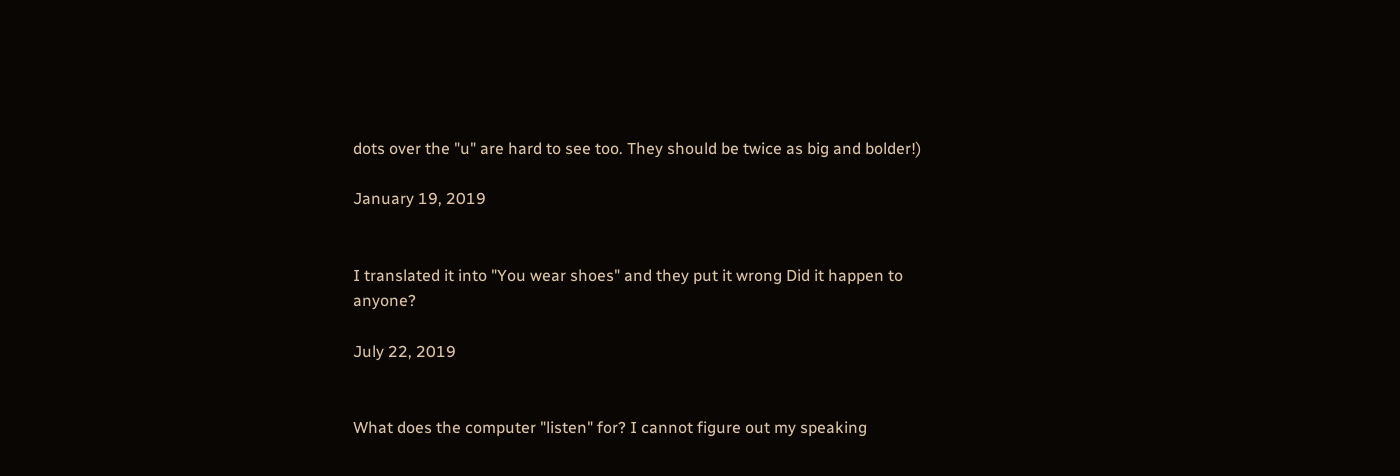dots over the "u" are hard to see too. They should be twice as big and bolder!)

January 19, 2019


I translated it into "You wear shoes" and they put it wrong Did it happen to anyone?

July 22, 2019


What does the computer "listen" for? I cannot figure out my speaking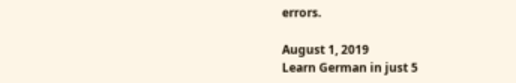errors.

August 1, 2019
Learn German in just 5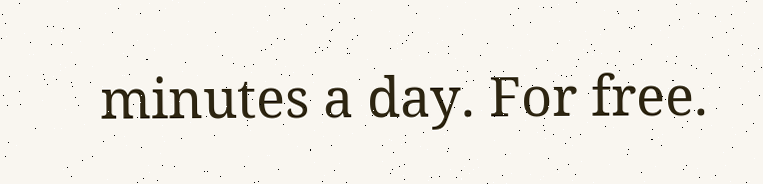minutes a day. For free.